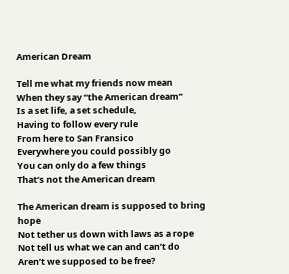American Dream

Tell me what my friends now mean
When they say “the American dream”
Is a set life, a set schedule,
Having to follow every rule
From here to San Fransico
Everywhere you could possibly go
You can only do a few things
That’s not the American dream

The American dream is supposed to bring hope
Not tether us down with laws as a rope
Not tell us what we can and can’t do
Aren’t we supposed to be free?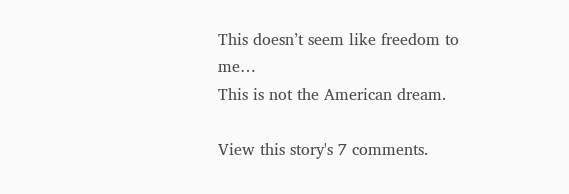This doesn’t seem like freedom to me…
This is not the American dream.

View this story's 7 comments.